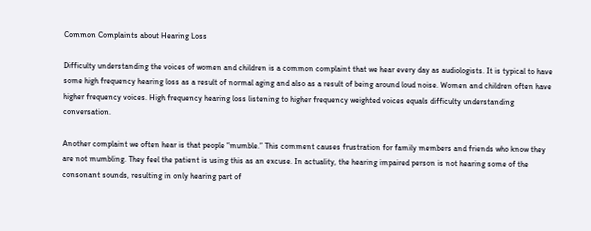Common Complaints about Hearing Loss

Difficulty understanding the voices of women and children is a common complaint that we hear every day as audiologists. It is typical to have some high frequency hearing loss as a result of normal aging and also as a result of being around loud noise. Women and children often have higher frequency voices. High frequency hearing loss listening to higher frequency weighted voices equals difficulty understanding conversation.

Another complaint we often hear is that people “mumble.” This comment causes frustration for family members and friends who know they are not mumbling. They feel the patient is using this as an excuse. In actuality, the hearing impaired person is not hearing some of the consonant sounds, resulting in only hearing part of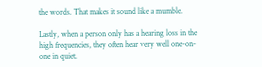the words. That makes it sound like a mumble.

Lastly, when a person only has a hearing loss in the high frequencies, they often hear very well one-on-one in quiet.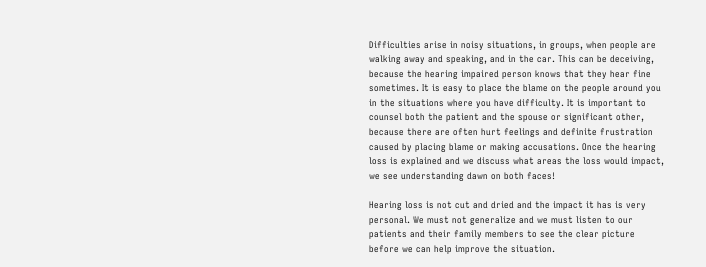Difficulties arise in noisy situations, in groups, when people are walking away and speaking, and in the car. This can be deceiving, because the hearing impaired person knows that they hear fine sometimes. It is easy to place the blame on the people around you in the situations where you have difficulty. It is important to counsel both the patient and the spouse or significant other, because there are often hurt feelings and definite frustration caused by placing blame or making accusations. Once the hearing loss is explained and we discuss what areas the loss would impact, we see understanding dawn on both faces!

Hearing loss is not cut and dried and the impact it has is very personal. We must not generalize and we must listen to our patients and their family members to see the clear picture before we can help improve the situation.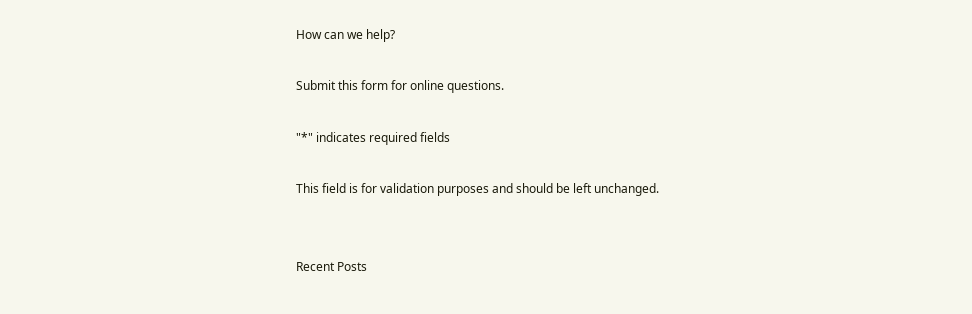How can we help?

Submit this form for online questions.

"*" indicates required fields

This field is for validation purposes and should be left unchanged.


Recent Posts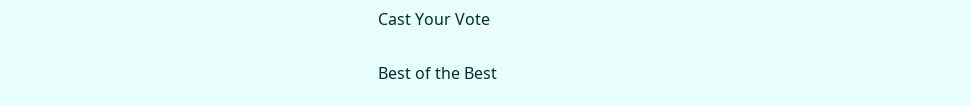Cast Your Vote

Best of the Best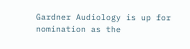Gardner Audiology is up for nomination as the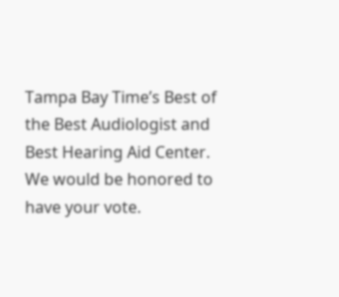Tampa Bay Time’s Best of the Best Audiologist and Best Hearing Aid Center. We would be honored to have your vote.